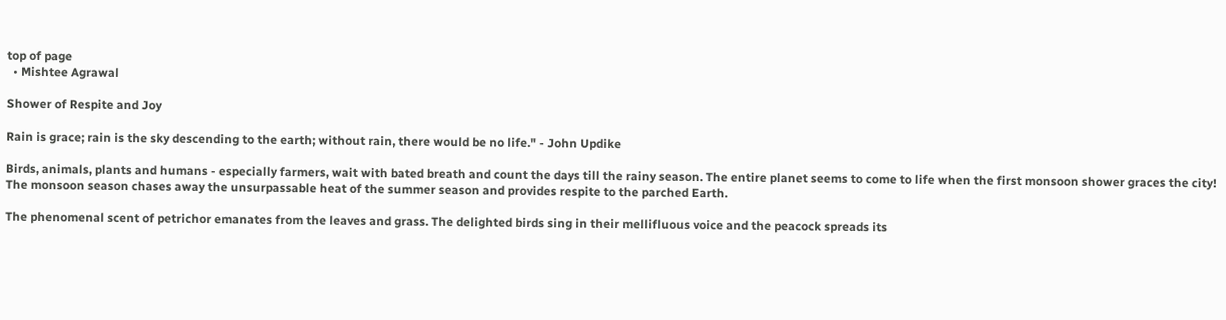top of page
  • Mishtee Agrawal

Shower of Respite and Joy

Rain is grace; rain is the sky descending to the earth; without rain, there would be no life." - John Updike

Birds, animals, plants and humans - especially farmers, wait with bated breath and count the days till the rainy season. The entire planet seems to come to life when the first monsoon shower graces the city! The monsoon season chases away the unsurpassable heat of the summer season and provides respite to the parched Earth.

The phenomenal scent of petrichor emanates from the leaves and grass. The delighted birds sing in their mellifluous voice and the peacock spreads its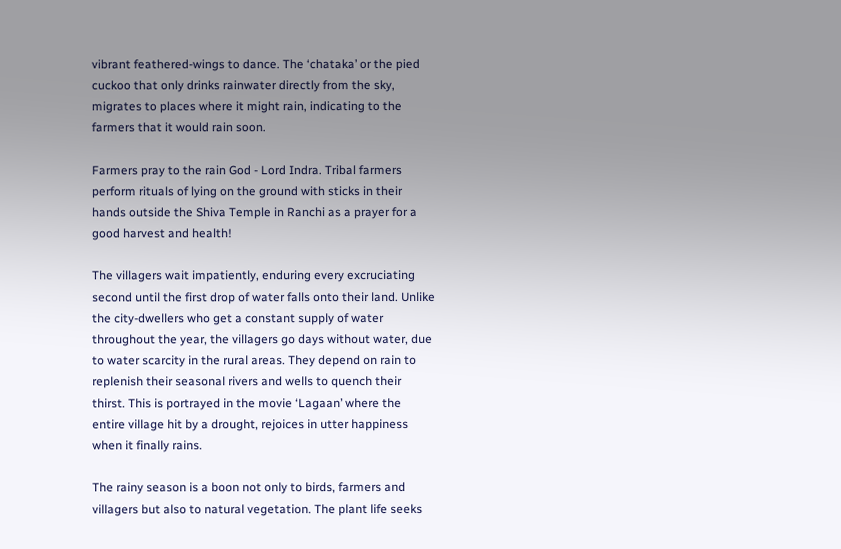vibrant feathered-wings to dance. The ‘chataka’ or the pied cuckoo that only drinks rainwater directly from the sky, migrates to places where it might rain, indicating to the farmers that it would rain soon.

Farmers pray to the rain God - Lord Indra. Tribal farmers perform rituals of lying on the ground with sticks in their hands outside the Shiva Temple in Ranchi as a prayer for a good harvest and health!

The villagers wait impatiently, enduring every excruciating second until the first drop of water falls onto their land. Unlike the city-dwellers who get a constant supply of water throughout the year, the villagers go days without water, due to water scarcity in the rural areas. They depend on rain to replenish their seasonal rivers and wells to quench their thirst. This is portrayed in the movie ‘Lagaan’ where the entire village hit by a drought, rejoices in utter happiness when it finally rains.

The rainy season is a boon not only to birds, farmers and villagers but also to natural vegetation. The plant life seeks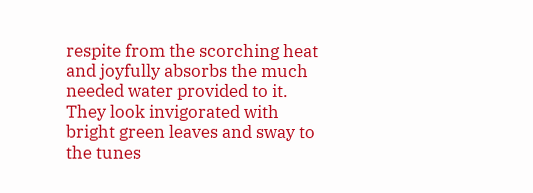respite from the scorching heat and joyfully absorbs the much needed water provided to it. They look invigorated with bright green leaves and sway to the tunes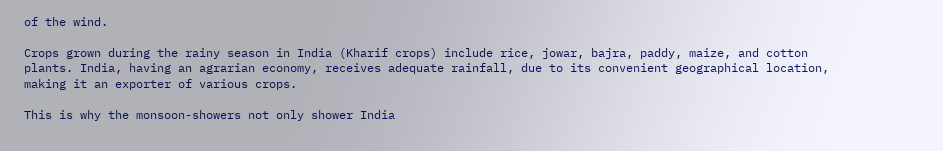of the wind.

Crops grown during the rainy season in India (Kharif crops) include rice, jowar, bajra, paddy, maize, and cotton plants. India, having an agrarian economy, receives adequate rainfall, due to its convenient geographical location, making it an exporter of various crops.

This is why the monsoon-showers not only shower India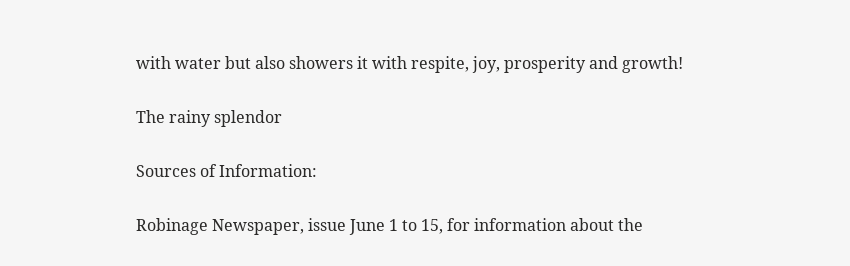with water but also showers it with respite, joy, prosperity and growth!

The rainy splendor

Sources of Information:

Robinage Newspaper, issue June 1 to 15, for information about the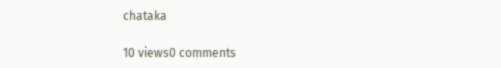chataka

10 views0 comments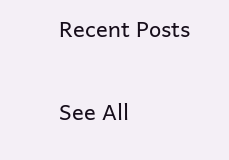Recent Posts

See All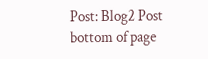Post: Blog2 Post
bottom of page